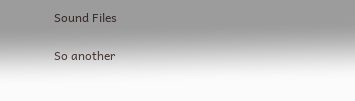Sound Files

So another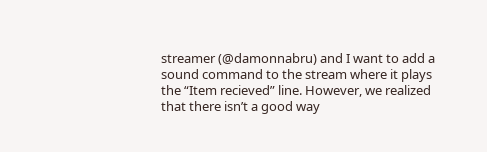streamer (@damonnabru) and I want to add a sound command to the stream where it plays the “Item recieved” line. However, we realized that there isn’t a good way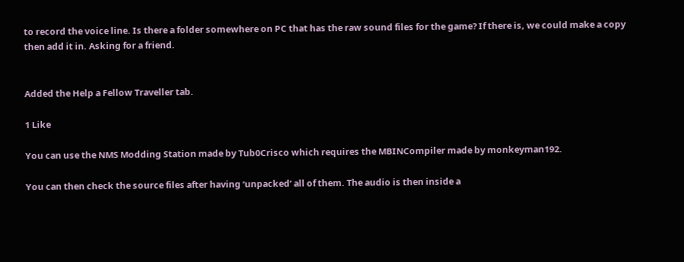to record the voice line. Is there a folder somewhere on PC that has the raw sound files for the game? If there is, we could make a copy then add it in. Asking for a friend.


Added the Help a Fellow Traveller tab.

1 Like

You can use the NMS Modding Station made by Tub0Crisco which requires the MBINCompiler made by monkeyman192.

You can then check the source files after having ‘unpacked’ all of them. The audio is then inside a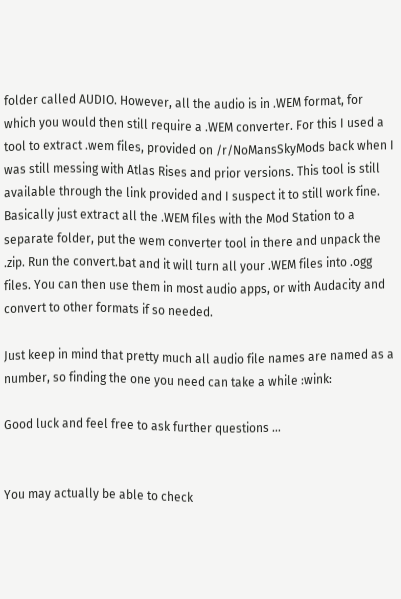folder called AUDIO. However, all the audio is in .WEM format, for which you would then still require a .WEM converter. For this I used a tool to extract .wem files, provided on /r/NoMansSkyMods back when I was still messing with Atlas Rises and prior versions. This tool is still available through the link provided and I suspect it to still work fine. Basically just extract all the .WEM files with the Mod Station to a separate folder, put the wem converter tool in there and unpack the .zip. Run the convert.bat and it will turn all your .WEM files into .ogg files. You can then use them in most audio apps, or with Audacity and convert to other formats if so needed.

Just keep in mind that pretty much all audio file names are named as a number, so finding the one you need can take a while :wink:

Good luck and feel free to ask further questions …


You may actually be able to check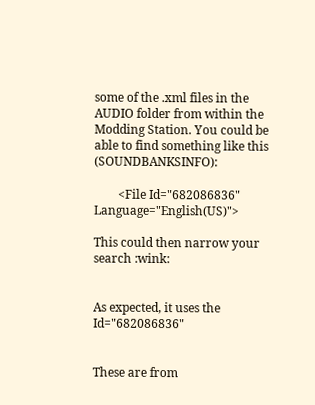some of the .xml files in the AUDIO folder from within the Modding Station. You could be able to find something like this (SOUNDBANKSINFO):

        <File Id="682086836" Language="English(US)">

This could then narrow your search :wink:


As expected, it uses the Id="682086836"


These are from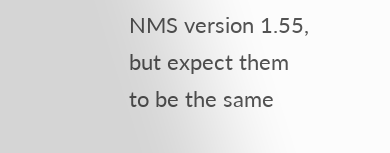NMS version 1.55, but expect them to be the same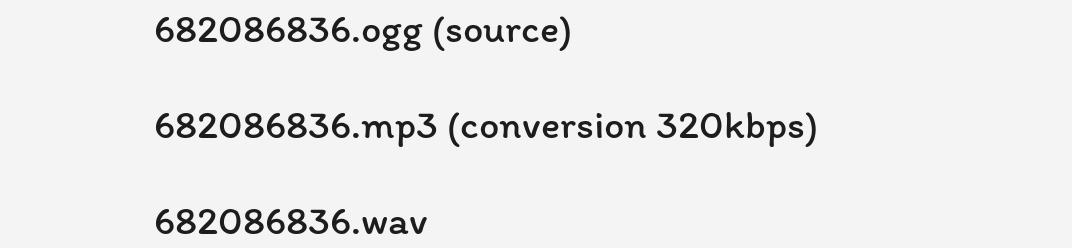682086836.ogg (source)

682086836.mp3 (conversion 320kbps)

682086836.wav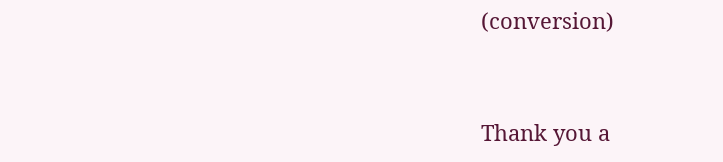(conversion)


Thank you a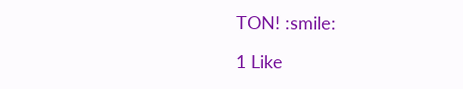TON! :smile:

1 Like